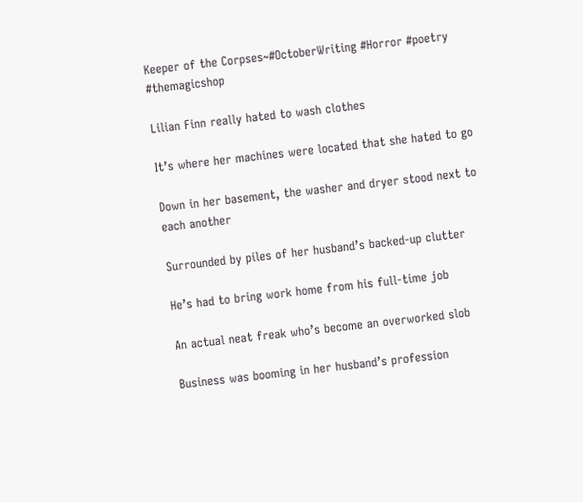Keeper of the Corpses~#OctoberWriting #Horror #poetry #themagicshop

Lilian Finn really hated to wash clothes

It’s where her machines were located that she hated to go

Down in her basement, the washer and dryer stood next to each another

Surrounded by piles of her husband’s backed-up clutter

He’s had to bring work home from his full-time job

An actual neat freak who’s become an overworked slob

Business was booming in her husband’s profession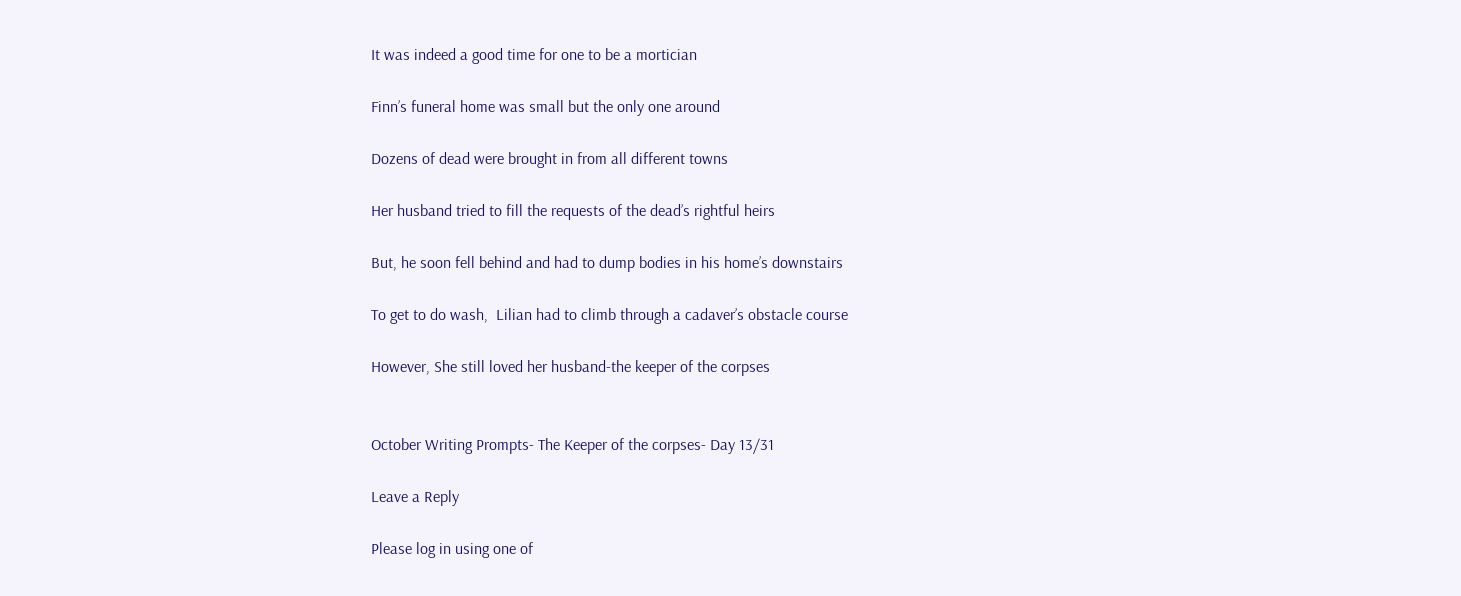It was indeed a good time for one to be a mortician

Finn’s funeral home was small but the only one around

Dozens of dead were brought in from all different towns

Her husband tried to fill the requests of the dead’s rightful heirs

But, he soon fell behind and had to dump bodies in his home’s downstairs

To get to do wash,  Lilian had to climb through a cadaver’s obstacle course

However, She still loved her husband-the keeper of the corpses


October Writing Prompts- The Keeper of the corpses- Day 13/31

Leave a Reply

Please log in using one of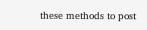these methods to post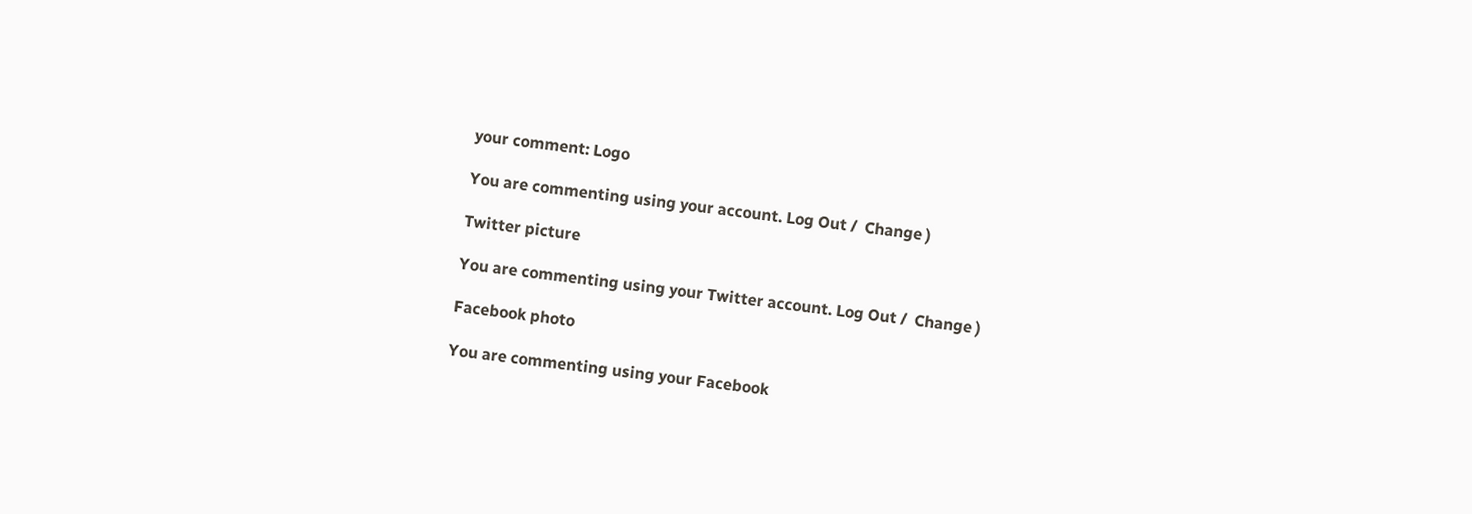your comment: Logo

You are commenting using your account. Log Out /  Change )

Twitter picture

You are commenting using your Twitter account. Log Out /  Change )

Facebook photo

You are commenting using your Facebook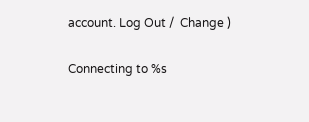account. Log Out /  Change )

Connecting to %s